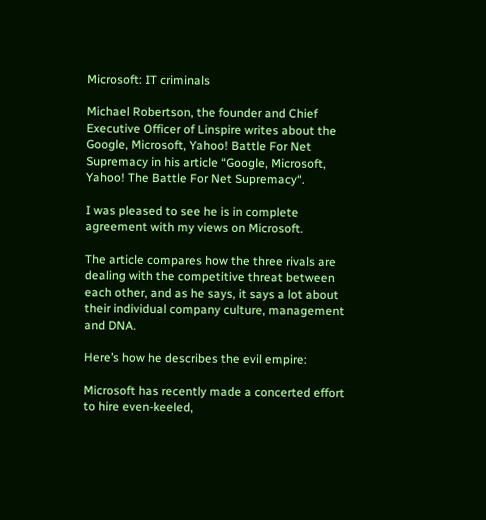Microsoft: IT criminals

Michael Robertson, the founder and Chief Executive Officer of Linspire writes about the Google, Microsoft, Yahoo! Battle For Net Supremacy in his article “Google, Microsoft, Yahoo! The Battle For Net Supremacy“.

I was pleased to see he is in complete agreement with my views on Microsoft.

The article compares how the three rivals are dealing with the competitive threat between each other, and as he says, it says a lot about their individual company culture, management and DNA.

Here’s how he describes the evil empire:

Microsoft has recently made a concerted effort to hire even-keeled,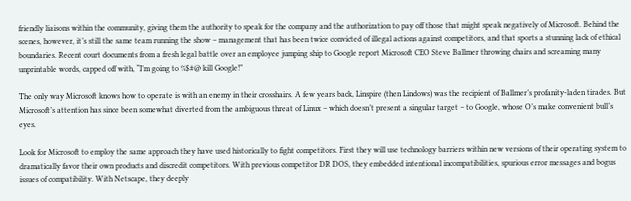friendly liaisons within the community, giving them the authority to speak for the company and the authorization to pay off those that might speak negatively of Microsoft. Behind the scenes, however, it’s still the same team running the show – management that has been twice convicted of illegal actions against competitors, and that sports a stunning lack of ethical boundaries. Recent court documents from a fresh legal battle over an employee jumping ship to Google report Microsoft CEO Steve Ballmer throwing chairs and screaming many unprintable words, capped off with, “I’m going to %$#@ kill Google!”

The only way Microsoft knows how to operate is with an enemy in their crosshairs. A few years back, Linspire (then Lindows) was the recipient of Ballmer’s profanity-laden tirades. But Microsoft’s attention has since been somewhat diverted from the ambiguous threat of Linux – which doesn’t present a singular target – to Google, whose O’s make convenient bull’s eyes.

Look for Microsoft to employ the same approach they have used historically to fight competitors. First they will use technology barriers within new versions of their operating system to dramatically favor their own products and discredit competitors. With previous competitor DR DOS, they embedded intentional incompatibilities, spurious error messages and bogus issues of compatibility. With Netscape, they deeply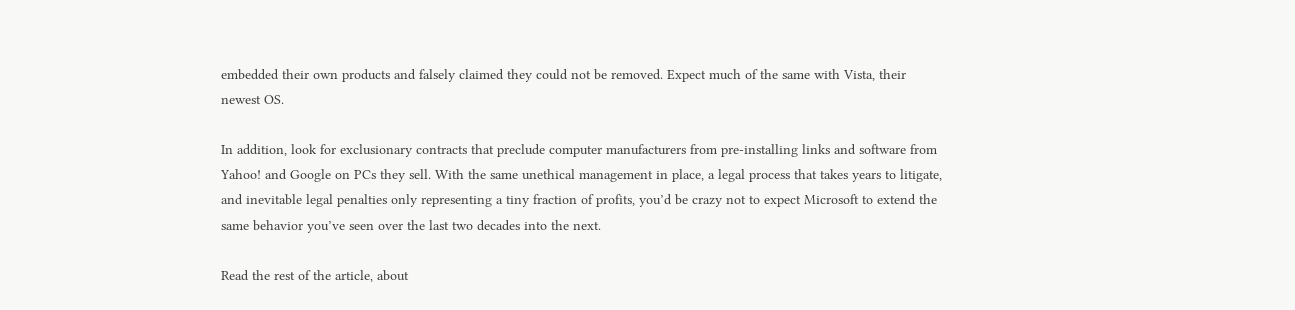embedded their own products and falsely claimed they could not be removed. Expect much of the same with Vista, their newest OS.

In addition, look for exclusionary contracts that preclude computer manufacturers from pre-installing links and software from Yahoo! and Google on PCs they sell. With the same unethical management in place, a legal process that takes years to litigate, and inevitable legal penalties only representing a tiny fraction of profits, you’d be crazy not to expect Microsoft to extend the same behavior you’ve seen over the last two decades into the next.

Read the rest of the article, about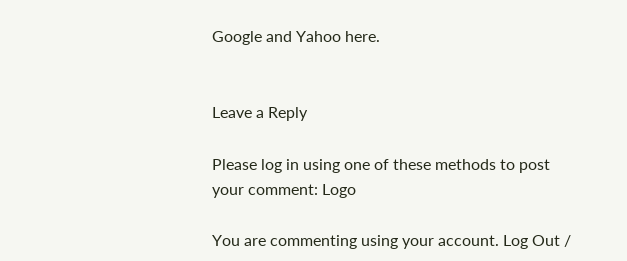Google and Yahoo here.


Leave a Reply

Please log in using one of these methods to post your comment: Logo

You are commenting using your account. Log Out /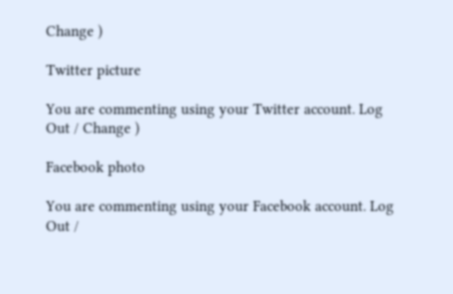Change )

Twitter picture

You are commenting using your Twitter account. Log Out / Change )

Facebook photo

You are commenting using your Facebook account. Log Out /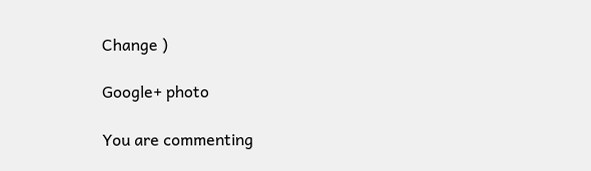Change )

Google+ photo

You are commenting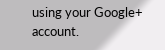using your Google+ account.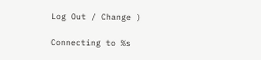Log Out / Change )

Connecting to %s